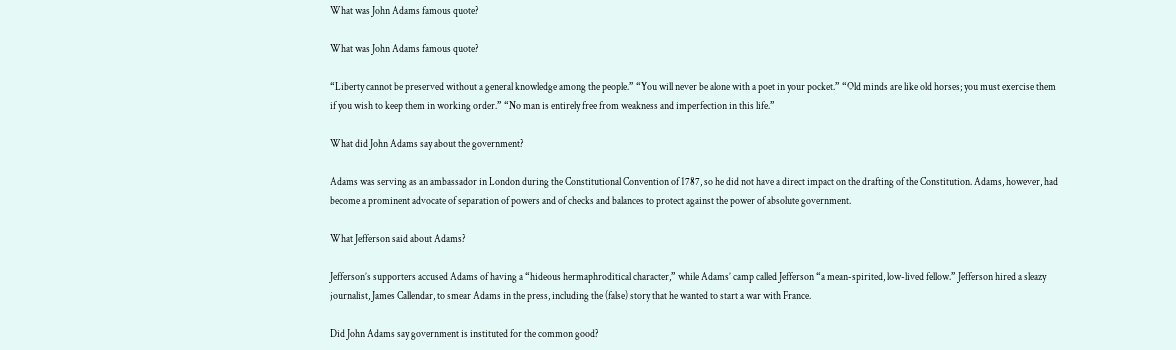What was John Adams famous quote?

What was John Adams famous quote?

“Liberty cannot be preserved without a general knowledge among the people.” “You will never be alone with a poet in your pocket.” “Old minds are like old horses; you must exercise them if you wish to keep them in working order.” “No man is entirely free from weakness and imperfection in this life.”

What did John Adams say about the government?

Adams was serving as an ambassador in London during the Constitutional Convention of 1787, so he did not have a direct impact on the drafting of the Constitution. Adams, however, had become a prominent advocate of separation of powers and of checks and balances to protect against the power of absolute government.

What Jefferson said about Adams?

Jefferson’s supporters accused Adams of having a “hideous hermaphroditical character,” while Adams’ camp called Jefferson “a mean-spirited, low-lived fellow.” Jefferson hired a sleazy journalist, James Callendar, to smear Adams in the press, including the (false) story that he wanted to start a war with France.

Did John Adams say government is instituted for the common good?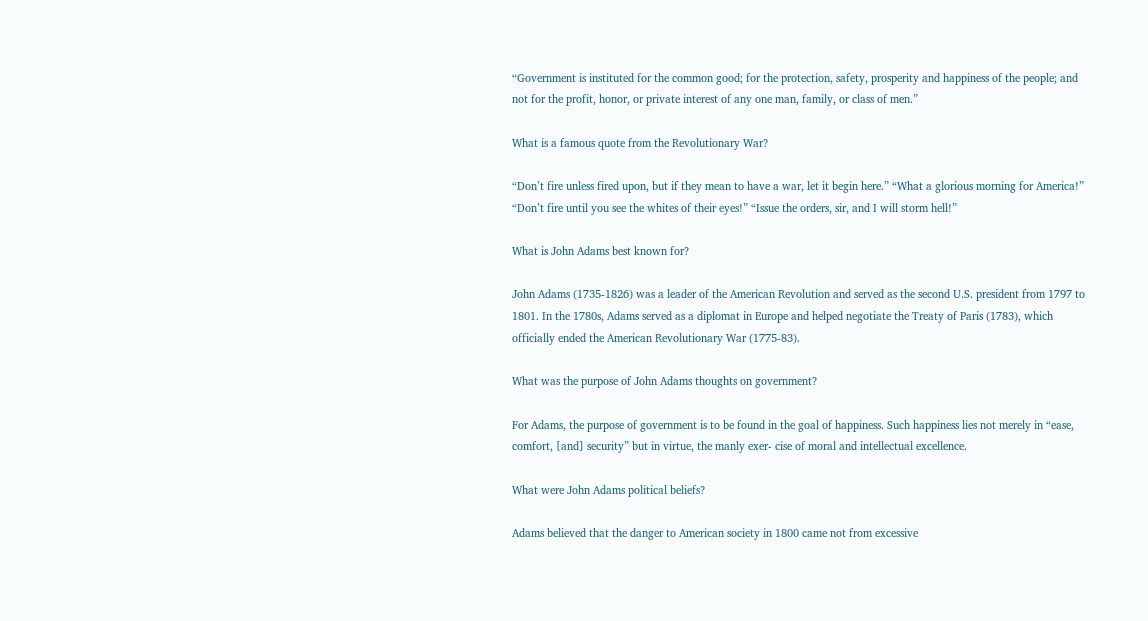“Government is instituted for the common good; for the protection, safety, prosperity and happiness of the people; and not for the profit, honor, or private interest of any one man, family, or class of men.”

What is a famous quote from the Revolutionary War?

“Don’t fire unless fired upon, but if they mean to have a war, let it begin here.” “What a glorious morning for America!” “Don’t fire until you see the whites of their eyes!” “Issue the orders, sir, and I will storm hell!”

What is John Adams best known for?

John Adams (1735-1826) was a leader of the American Revolution and served as the second U.S. president from 1797 to 1801. In the 1780s, Adams served as a diplomat in Europe and helped negotiate the Treaty of Paris (1783), which officially ended the American Revolutionary War (1775-83).

What was the purpose of John Adams thoughts on government?

For Adams, the purpose of government is to be found in the goal of happiness. Such happiness lies not merely in “ease, comfort, [and] security” but in virtue, the manly exer- cise of moral and intellectual excellence.

What were John Adams political beliefs?

Adams believed that the danger to American society in 1800 came not from excessive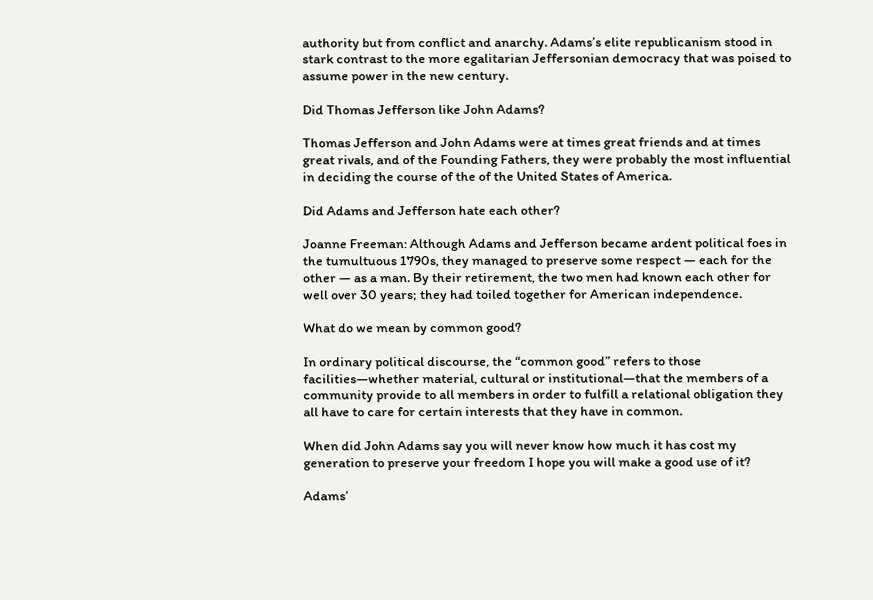authority but from conflict and anarchy. Adams’s elite republicanism stood in stark contrast to the more egalitarian Jeffersonian democracy that was poised to assume power in the new century.

Did Thomas Jefferson like John Adams?

Thomas Jefferson and John Adams were at times great friends and at times great rivals, and of the Founding Fathers, they were probably the most influential in deciding the course of the of the United States of America.

Did Adams and Jefferson hate each other?

Joanne Freeman: Although Adams and Jefferson became ardent political foes in the tumultuous 1790s, they managed to preserve some respect — each for the other — as a man. By their retirement, the two men had known each other for well over 30 years; they had toiled together for American independence.

What do we mean by common good?

In ordinary political discourse, the “common good” refers to those facilities—whether material, cultural or institutional—that the members of a community provide to all members in order to fulfill a relational obligation they all have to care for certain interests that they have in common.

When did John Adams say you will never know how much it has cost my generation to preserve your freedom I hope you will make a good use of it?

Adams’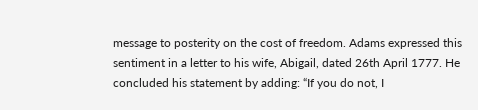message to posterity on the cost of freedom. Adams expressed this sentiment in a letter to his wife, Abigail, dated 26th April 1777. He concluded his statement by adding: “If you do not, I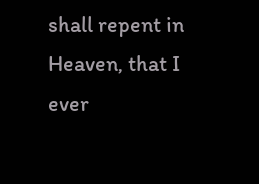shall repent in Heaven, that I ever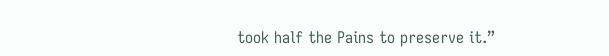took half the Pains to preserve it.”